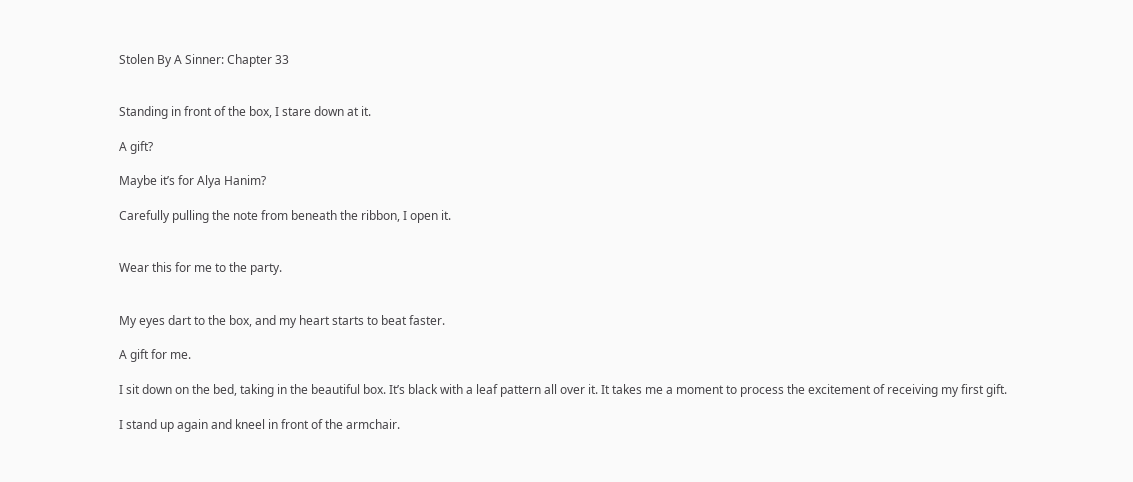Stolen By A Sinner: Chapter 33


Standing in front of the box, I stare down at it.

A gift?

Maybe it’s for Alya Hanim?

Carefully pulling the note from beneath the ribbon, I open it.


Wear this for me to the party.


My eyes dart to the box, and my heart starts to beat faster.

A gift for me.

I sit down on the bed, taking in the beautiful box. It’s black with a leaf pattern all over it. It takes me a moment to process the excitement of receiving my first gift.

I stand up again and kneel in front of the armchair.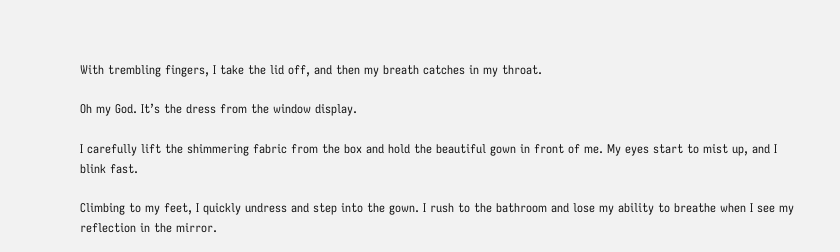With trembling fingers, I take the lid off, and then my breath catches in my throat.

Oh my God. It’s the dress from the window display.

I carefully lift the shimmering fabric from the box and hold the beautiful gown in front of me. My eyes start to mist up, and I blink fast.

Climbing to my feet, I quickly undress and step into the gown. I rush to the bathroom and lose my ability to breathe when I see my reflection in the mirror.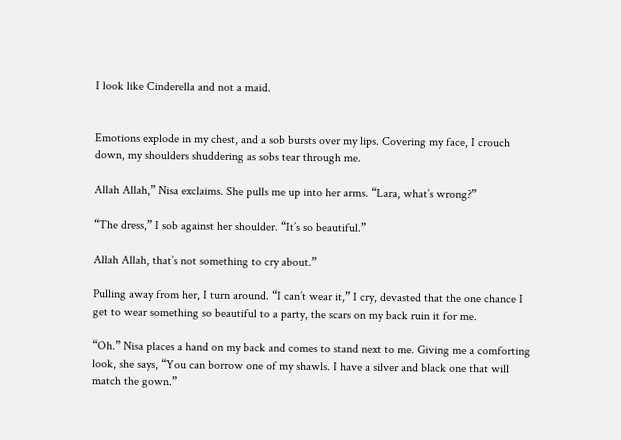I look like Cinderella and not a maid.


Emotions explode in my chest, and a sob bursts over my lips. Covering my face, I crouch down, my shoulders shuddering as sobs tear through me.

Allah Allah,” Nisa exclaims. She pulls me up into her arms. “Lara, what’s wrong?”

“The dress,” I sob against her shoulder. “It’s so beautiful.”

Allah Allah, that’s not something to cry about.”

Pulling away from her, I turn around. “I can’t wear it,” I cry, devasted that the one chance I get to wear something so beautiful to a party, the scars on my back ruin it for me.

“Oh.” Nisa places a hand on my back and comes to stand next to me. Giving me a comforting look, she says, “You can borrow one of my shawls. I have a silver and black one that will match the gown.”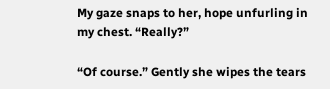My gaze snaps to her, hope unfurling in my chest. “Really?”

“Of course.” Gently she wipes the tears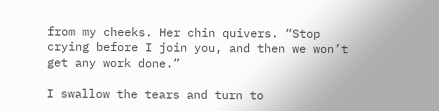from my cheeks. Her chin quivers. “Stop crying before I join you, and then we won’t get any work done.”

I swallow the tears and turn to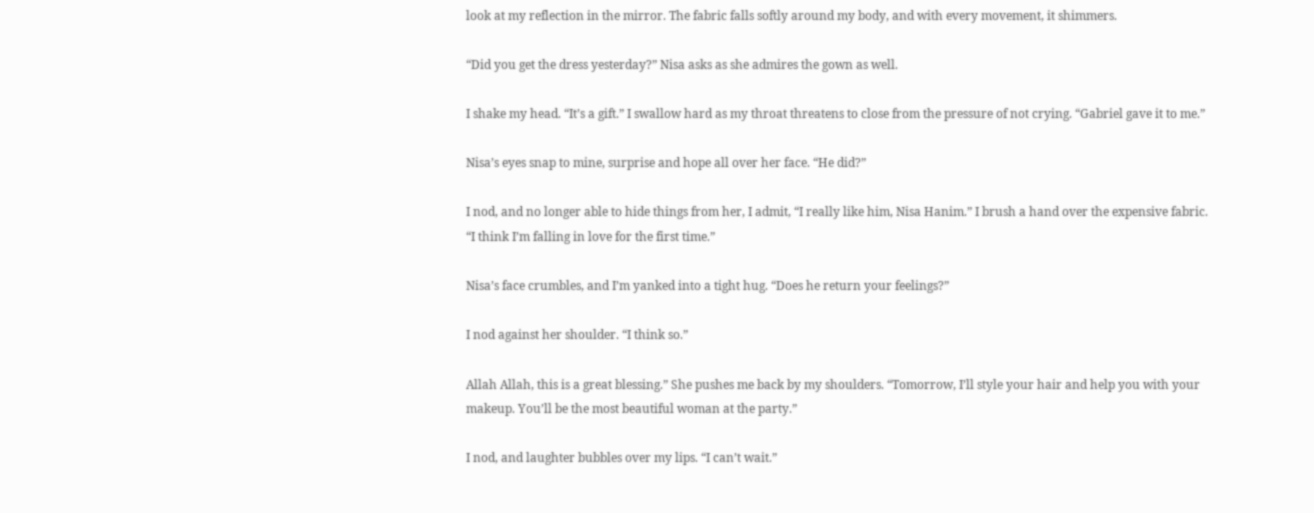look at my reflection in the mirror. The fabric falls softly around my body, and with every movement, it shimmers.

“Did you get the dress yesterday?” Nisa asks as she admires the gown as well.

I shake my head. “It’s a gift.” I swallow hard as my throat threatens to close from the pressure of not crying. “Gabriel gave it to me.”

Nisa’s eyes snap to mine, surprise and hope all over her face. “He did?”

I nod, and no longer able to hide things from her, I admit, “I really like him, Nisa Hanim.” I brush a hand over the expensive fabric. “I think I’m falling in love for the first time.”

Nisa’s face crumbles, and I’m yanked into a tight hug. “Does he return your feelings?”

I nod against her shoulder. “I think so.”

Allah Allah, this is a great blessing.” She pushes me back by my shoulders. “Tomorrow, I’ll style your hair and help you with your makeup. You’ll be the most beautiful woman at the party.”

I nod, and laughter bubbles over my lips. “I can’t wait.”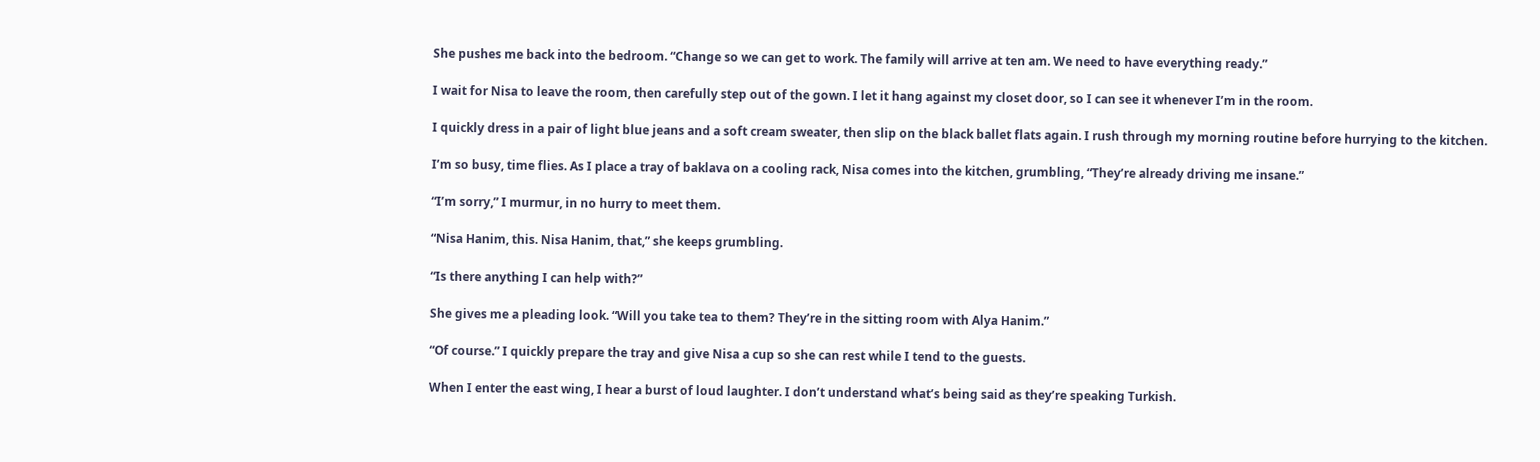She pushes me back into the bedroom. “Change so we can get to work. The family will arrive at ten am. We need to have everything ready.”

I wait for Nisa to leave the room, then carefully step out of the gown. I let it hang against my closet door, so I can see it whenever I’m in the room.

I quickly dress in a pair of light blue jeans and a soft cream sweater, then slip on the black ballet flats again. I rush through my morning routine before hurrying to the kitchen.

I’m so busy, time flies. As I place a tray of baklava on a cooling rack, Nisa comes into the kitchen, grumbling, “They’re already driving me insane.”

“I’m sorry,” I murmur, in no hurry to meet them.

“Nisa Hanim, this. Nisa Hanim, that,” she keeps grumbling.

“Is there anything I can help with?”

She gives me a pleading look. “Will you take tea to them? They’re in the sitting room with Alya Hanim.”

“Of course.” I quickly prepare the tray and give Nisa a cup so she can rest while I tend to the guests.

When I enter the east wing, I hear a burst of loud laughter. I don’t understand what’s being said as they’re speaking Turkish.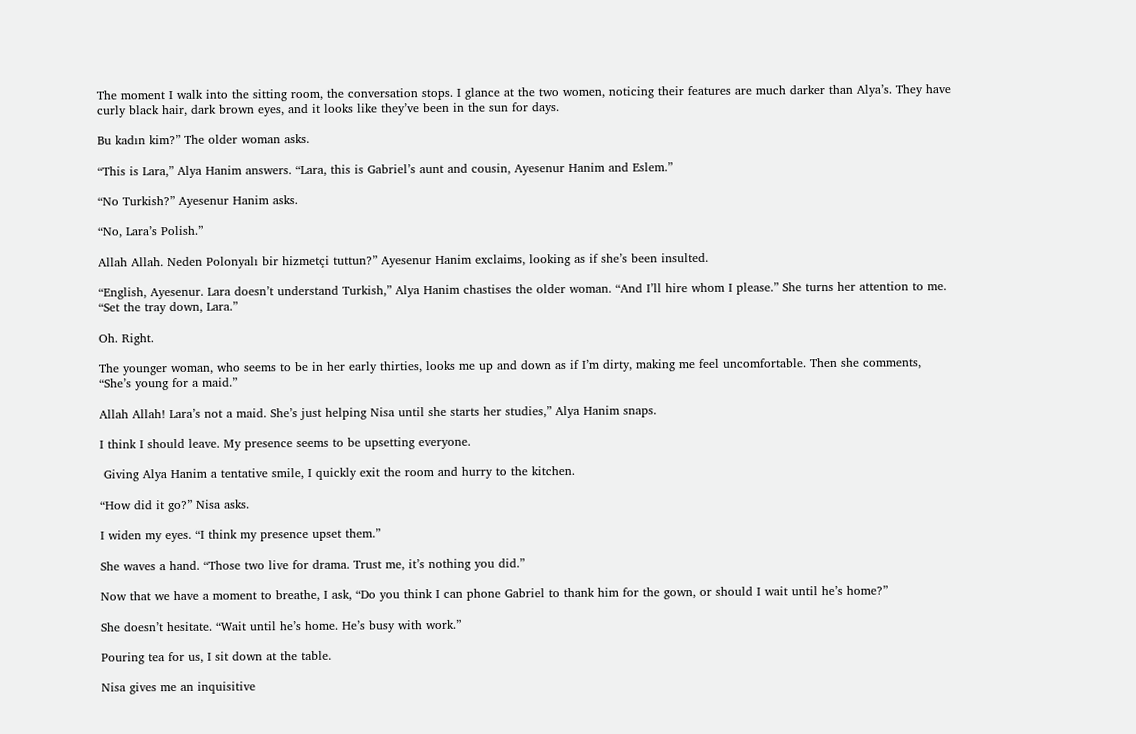The moment I walk into the sitting room, the conversation stops. I glance at the two women, noticing their features are much darker than Alya’s. They have curly black hair, dark brown eyes, and it looks like they’ve been in the sun for days.

Bu kadın kim?” The older woman asks.

“This is Lara,” Alya Hanim answers. “Lara, this is Gabriel’s aunt and cousin, Ayesenur Hanim and Eslem.”

“No Turkish?” Ayesenur Hanim asks.

“No, Lara’s Polish.”

Allah Allah. Neden Polonyalı bir hizmetçi tuttun?” Ayesenur Hanim exclaims, looking as if she’s been insulted.

“English, Ayesenur. Lara doesn’t understand Turkish,” Alya Hanim chastises the older woman. “And I’ll hire whom I please.” She turns her attention to me. “Set the tray down, Lara.”

Oh. Right.

The younger woman, who seems to be in her early thirties, looks me up and down as if I’m dirty, making me feel uncomfortable. Then she comments, “She’s young for a maid.”

Allah Allah! Lara’s not a maid. She’s just helping Nisa until she starts her studies,” Alya Hanim snaps.

I think I should leave. My presence seems to be upsetting everyone.

 Giving Alya Hanim a tentative smile, I quickly exit the room and hurry to the kitchen.

“How did it go?” Nisa asks.

I widen my eyes. “I think my presence upset them.”

She waves a hand. “Those two live for drama. Trust me, it’s nothing you did.”

Now that we have a moment to breathe, I ask, “Do you think I can phone Gabriel to thank him for the gown, or should I wait until he’s home?”

She doesn’t hesitate. “Wait until he’s home. He’s busy with work.”

Pouring tea for us, I sit down at the table.

Nisa gives me an inquisitive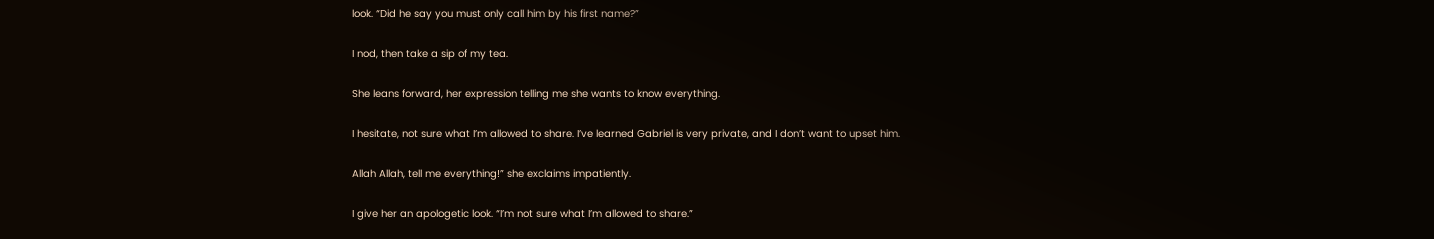look. “Did he say you must only call him by his first name?”

I nod, then take a sip of my tea.

She leans forward, her expression telling me she wants to know everything.

I hesitate, not sure what I’m allowed to share. I’ve learned Gabriel is very private, and I don’t want to upset him.

Allah Allah, tell me everything!” she exclaims impatiently.

I give her an apologetic look. “I’m not sure what I’m allowed to share.”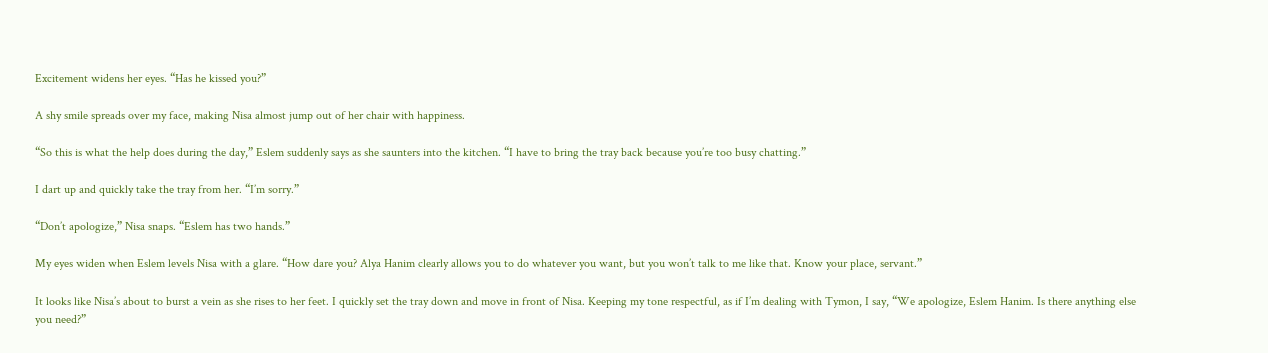Excitement widens her eyes. “Has he kissed you?”

A shy smile spreads over my face, making Nisa almost jump out of her chair with happiness.

“So this is what the help does during the day,” Eslem suddenly says as she saunters into the kitchen. “I have to bring the tray back because you’re too busy chatting.”

I dart up and quickly take the tray from her. “I’m sorry.”

“Don’t apologize,” Nisa snaps. “Eslem has two hands.”

My eyes widen when Eslem levels Nisa with a glare. “How dare you? Alya Hanim clearly allows you to do whatever you want, but you won’t talk to me like that. Know your place, servant.”

It looks like Nisa’s about to burst a vein as she rises to her feet. I quickly set the tray down and move in front of Nisa. Keeping my tone respectful, as if I’m dealing with Tymon, I say, “We apologize, Eslem Hanim. Is there anything else you need?”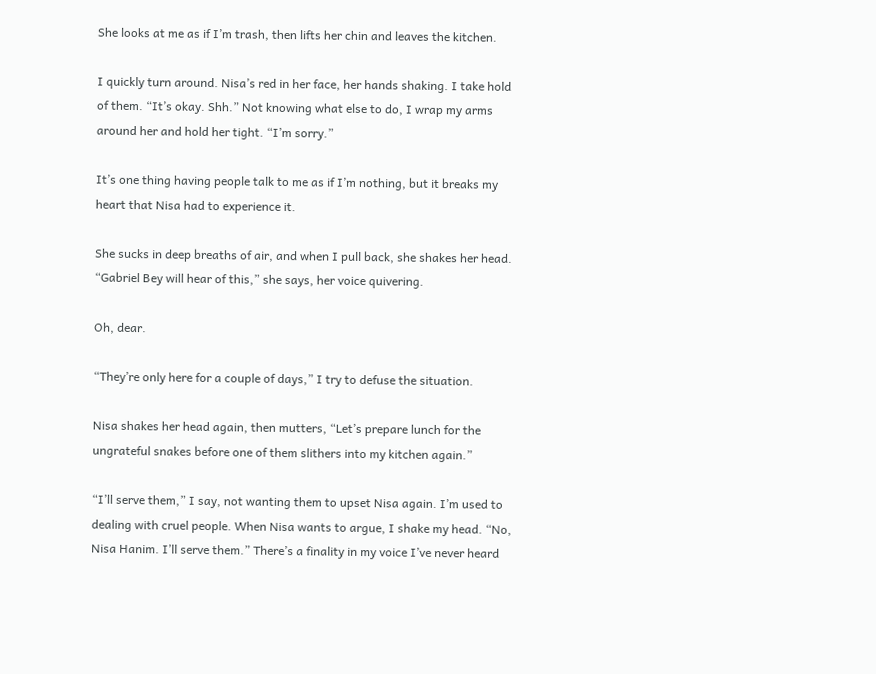She looks at me as if I’m trash, then lifts her chin and leaves the kitchen.

I quickly turn around. Nisa’s red in her face, her hands shaking. I take hold of them. “It’s okay. Shh.” Not knowing what else to do, I wrap my arms around her and hold her tight. “I’m sorry.”

It’s one thing having people talk to me as if I’m nothing, but it breaks my heart that Nisa had to experience it.

She sucks in deep breaths of air, and when I pull back, she shakes her head. “Gabriel Bey will hear of this,” she says, her voice quivering.

Oh, dear.

“They’re only here for a couple of days,” I try to defuse the situation.

Nisa shakes her head again, then mutters, “Let’s prepare lunch for the ungrateful snakes before one of them slithers into my kitchen again.”

“I’ll serve them,” I say, not wanting them to upset Nisa again. I’m used to dealing with cruel people. When Nisa wants to argue, I shake my head. “No, Nisa Hanim. I’ll serve them.” There’s a finality in my voice I’ve never heard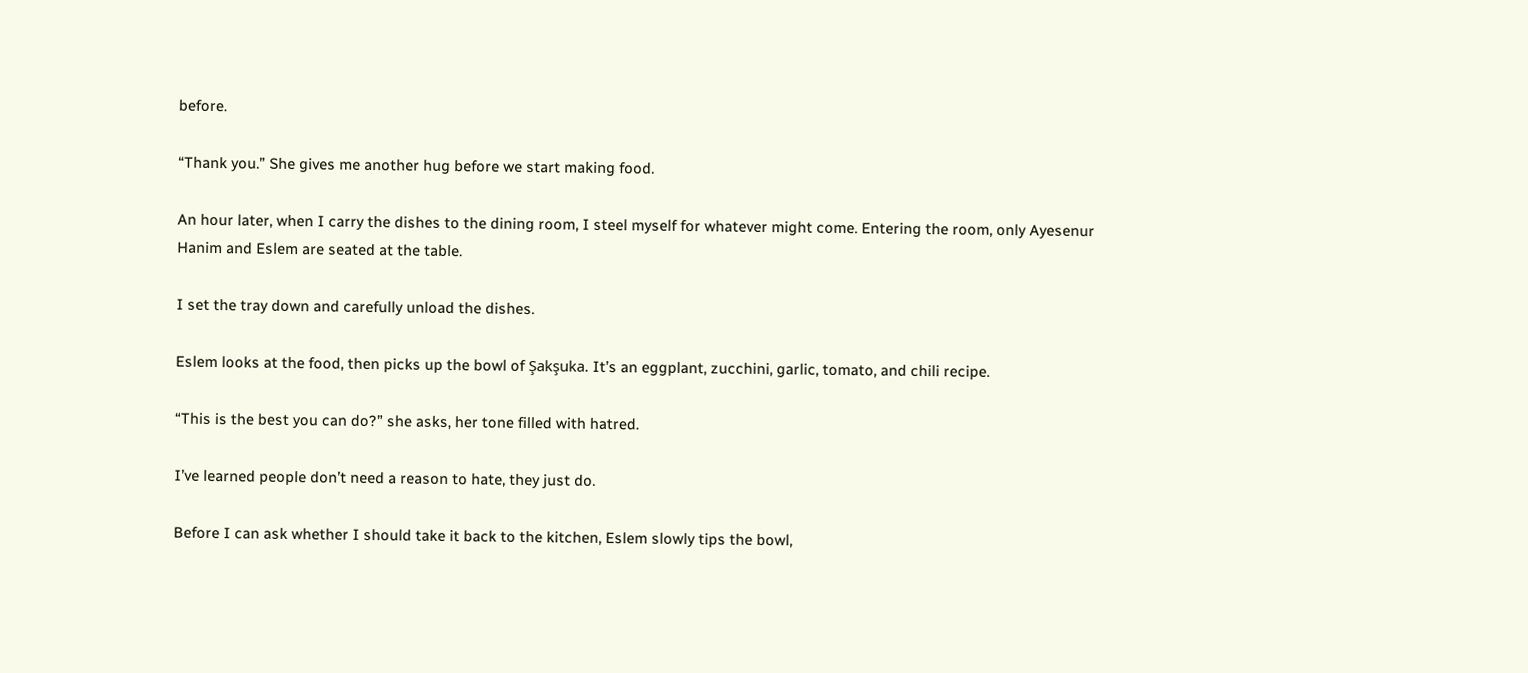before.

“Thank you.” She gives me another hug before we start making food.

An hour later, when I carry the dishes to the dining room, I steel myself for whatever might come. Entering the room, only Ayesenur Hanim and Eslem are seated at the table.

I set the tray down and carefully unload the dishes.

Eslem looks at the food, then picks up the bowl of Şakşuka. It’s an eggplant, zucchini, garlic, tomato, and chili recipe.

“This is the best you can do?” she asks, her tone filled with hatred.

I’ve learned people don’t need a reason to hate, they just do.

Before I can ask whether I should take it back to the kitchen, Eslem slowly tips the bowl,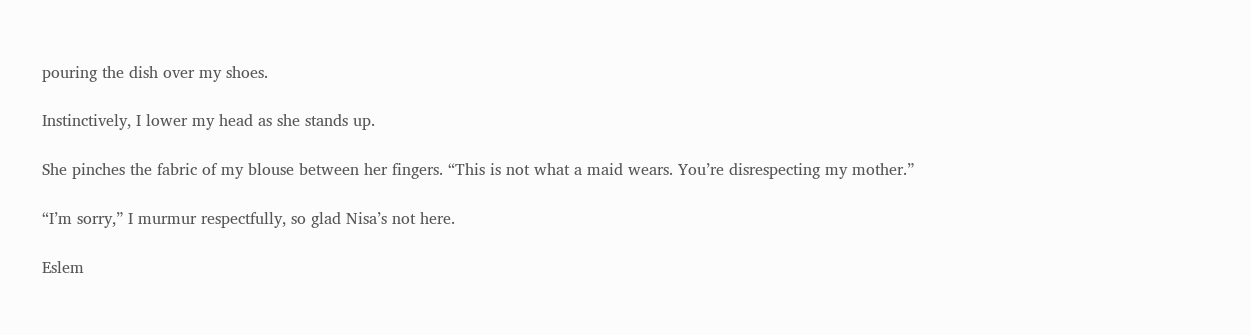pouring the dish over my shoes.

Instinctively, I lower my head as she stands up.

She pinches the fabric of my blouse between her fingers. “This is not what a maid wears. You’re disrespecting my mother.”

“I’m sorry,” I murmur respectfully, so glad Nisa’s not here.

Eslem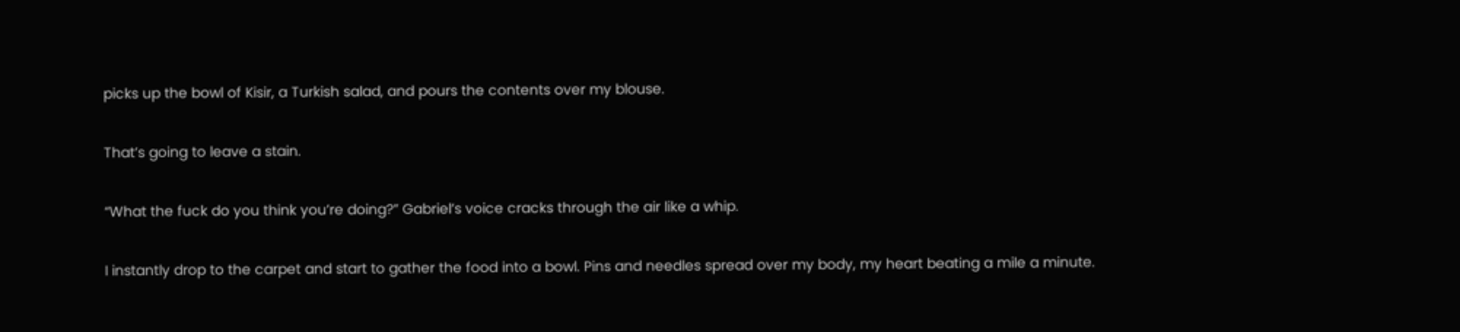picks up the bowl of Kisir, a Turkish salad, and pours the contents over my blouse.

That’s going to leave a stain.

“What the fuck do you think you’re doing?” Gabriel’s voice cracks through the air like a whip.

I instantly drop to the carpet and start to gather the food into a bowl. Pins and needles spread over my body, my heart beating a mile a minute.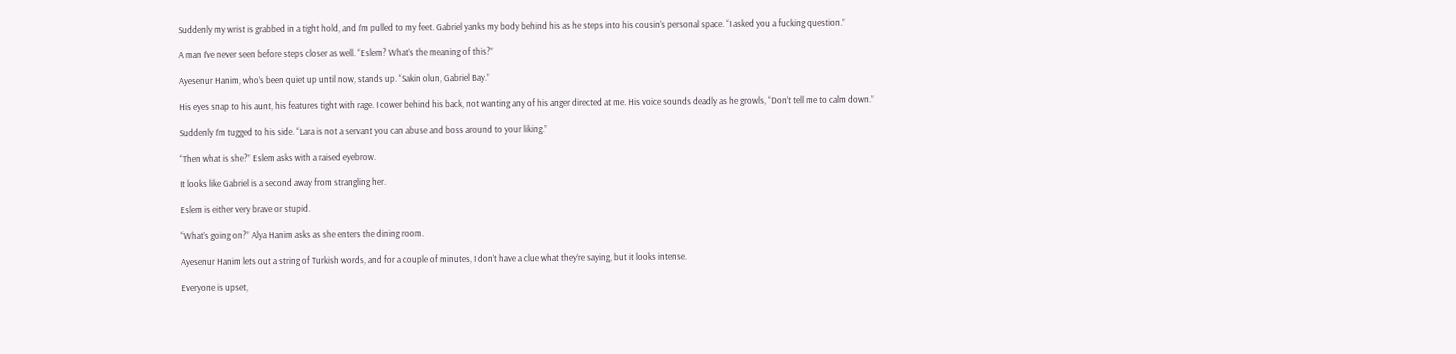Suddenly my wrist is grabbed in a tight hold, and I’m pulled to my feet. Gabriel yanks my body behind his as he steps into his cousin’s personal space. “I asked you a fucking question.”

A man I’ve never seen before steps closer as well. “Eslem? What’s the meaning of this?”

Ayesenur Hanim, who’s been quiet up until now, stands up. “Sakin olun, Gabriel Bay.”

His eyes snap to his aunt, his features tight with rage. I cower behind his back, not wanting any of his anger directed at me. His voice sounds deadly as he growls, “Don’t tell me to calm down.”

Suddenly I’m tugged to his side. “Lara is not a servant you can abuse and boss around to your liking.”

“Then what is she?” Eslem asks with a raised eyebrow.

It looks like Gabriel is a second away from strangling her.

Eslem is either very brave or stupid.

“What’s going on?” Alya Hanim asks as she enters the dining room.

Ayesenur Hanim lets out a string of Turkish words, and for a couple of minutes, I don’t have a clue what they’re saying, but it looks intense.

Everyone is upset,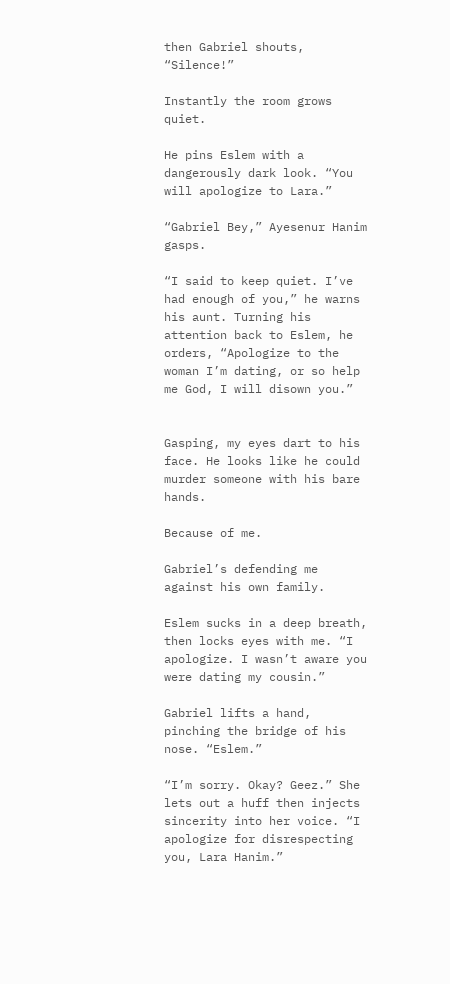then Gabriel shouts, “Silence!”

Instantly the room grows quiet.

He pins Eslem with a dangerously dark look. “You will apologize to Lara.”

“Gabriel Bey,” Ayesenur Hanim gasps.

“I said to keep quiet. I’ve had enough of you,” he warns his aunt. Turning his attention back to Eslem, he orders, “Apologize to the woman I’m dating, or so help me God, I will disown you.”


Gasping, my eyes dart to his face. He looks like he could murder someone with his bare hands.

Because of me.

Gabriel’s defending me against his own family.

Eslem sucks in a deep breath, then locks eyes with me. “I apologize. I wasn’t aware you were dating my cousin.”

Gabriel lifts a hand, pinching the bridge of his nose. “Eslem.”

“I’m sorry. Okay? Geez.” She lets out a huff then injects sincerity into her voice. “I apologize for disrespecting you, Lara Hanim.”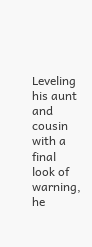Leveling his aunt and cousin with a final look of warning, he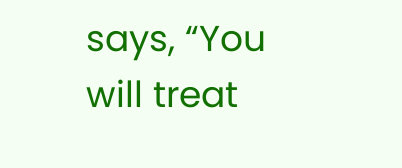says, “You will treat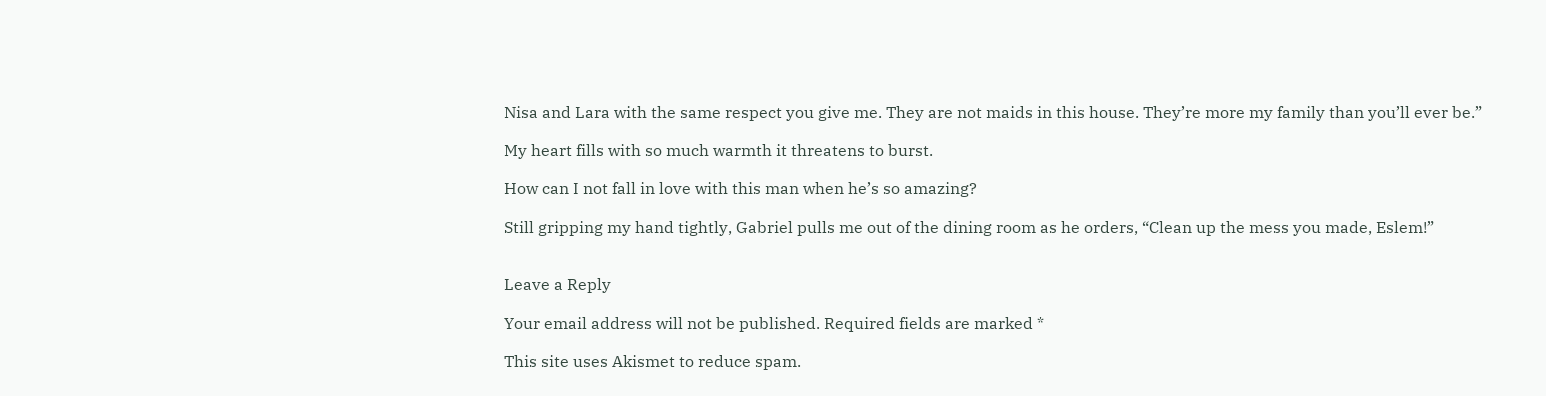Nisa and Lara with the same respect you give me. They are not maids in this house. They’re more my family than you’ll ever be.”

My heart fills with so much warmth it threatens to burst.

How can I not fall in love with this man when he’s so amazing?

Still gripping my hand tightly, Gabriel pulls me out of the dining room as he orders, “Clean up the mess you made, Eslem!”


Leave a Reply

Your email address will not be published. Required fields are marked *

This site uses Akismet to reduce spam.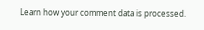Learn how your comment data is processed.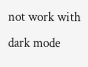not work with dark mode